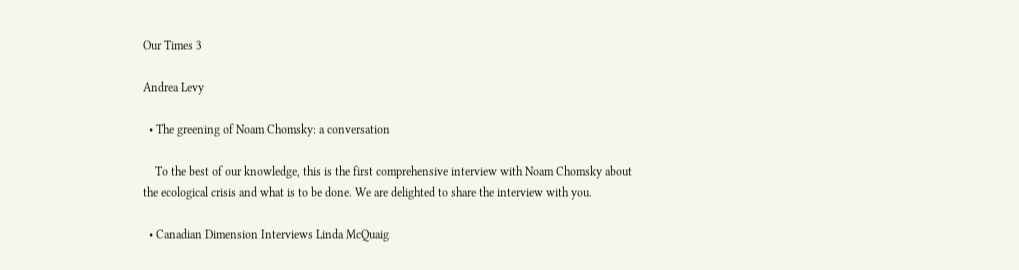Our Times 3

Andrea Levy

  • The greening of Noam Chomsky: a conversation

    To the best of our knowledge, this is the first comprehensive interview with Noam Chomsky about the ecological crisis and what is to be done. We are delighted to share the interview with you.

  • Canadian Dimension Interviews Linda McQuaig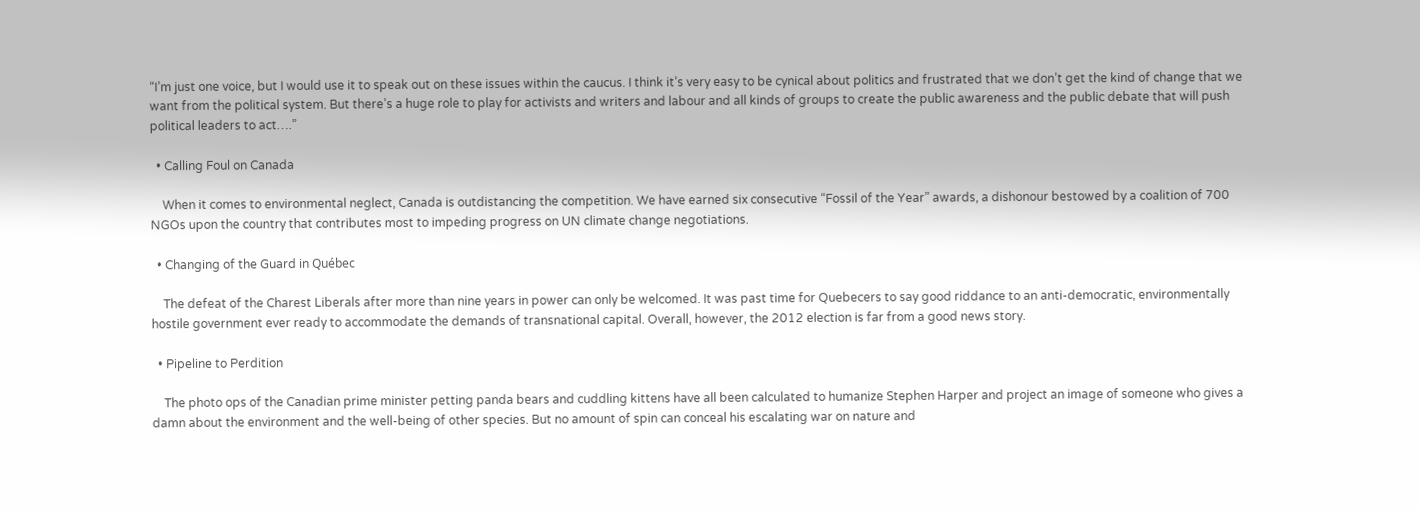“I’m just one voice, but I would use it to speak out on these issues within the caucus. I think it’s very easy to be cynical about politics and frustrated that we don’t get the kind of change that we want from the political system. But there’s a huge role to play for activists and writers and labour and all kinds of groups to create the public awareness and the public debate that will push political leaders to act….”

  • Calling Foul on Canada

    When it comes to environmental neglect, Canada is outdistancing the competition. We have earned six consecutive “Fossil of the Year” awards, a dishonour bestowed by a coalition of 700 NGOs upon the country that contributes most to impeding progress on UN climate change negotiations.

  • Changing of the Guard in Québec

    The defeat of the Charest Liberals after more than nine years in power can only be welcomed. It was past time for Quebecers to say good riddance to an anti-democratic, environmentally hostile government ever ready to accommodate the demands of transnational capital. Overall, however, the 2012 election is far from a good news story.

  • Pipeline to Perdition

    The photo ops of the Canadian prime minister petting panda bears and cuddling kittens have all been calculated to humanize Stephen Harper and project an image of someone who gives a damn about the environment and the well-being of other species. But no amount of spin can conceal his escalating war on nature and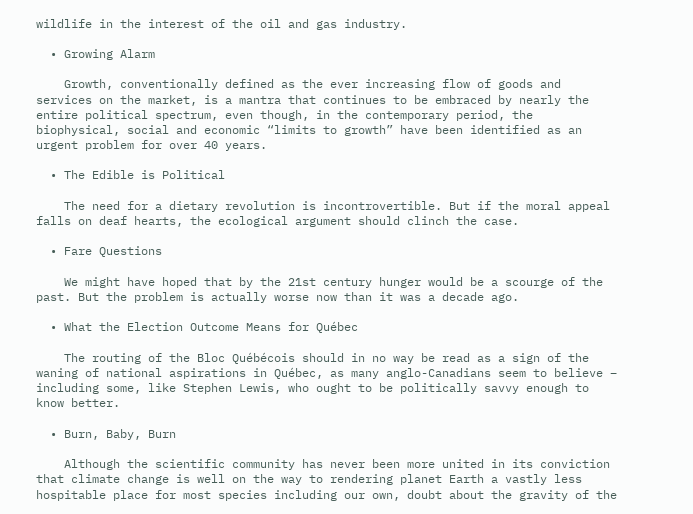wildlife in the interest of the oil and gas industry.

  • Growing Alarm

    Growth, conventionally defined as the ever increasing flow of goods and services on the market, is a mantra that continues to be embraced by nearly the entire political spectrum, even though, in the contemporary period, the biophysical, social and economic “limits to growth” have been identified as an urgent problem for over 40 years.

  • The Edible is Political

    The need for a dietary revolution is incontrovertible. But if the moral appeal falls on deaf hearts, the ecological argument should clinch the case.

  • Fare Questions

    We might have hoped that by the 21st century hunger would be a scourge of the past. But the problem is actually worse now than it was a decade ago.

  • What the Election Outcome Means for Québec

    The routing of the Bloc Québécois should in no way be read as a sign of the waning of national aspirations in Québec, as many anglo-Canadians seem to believe – including some, like Stephen Lewis, who ought to be politically savvy enough to know better.

  • Burn, Baby, Burn

    Although the scientific community has never been more united in its conviction that climate change is well on the way to rendering planet Earth a vastly less hospitable place for most species including our own, doubt about the gravity of the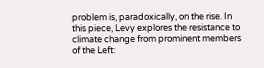problem is, paradoxically, on the rise. In this piece, Levy explores the resistance to climate change from prominent members of the Left: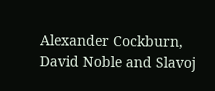Alexander Cockburn, David Noble and Slavoj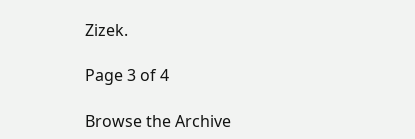Zizek.

Page 3 of 4

Browse the Archive